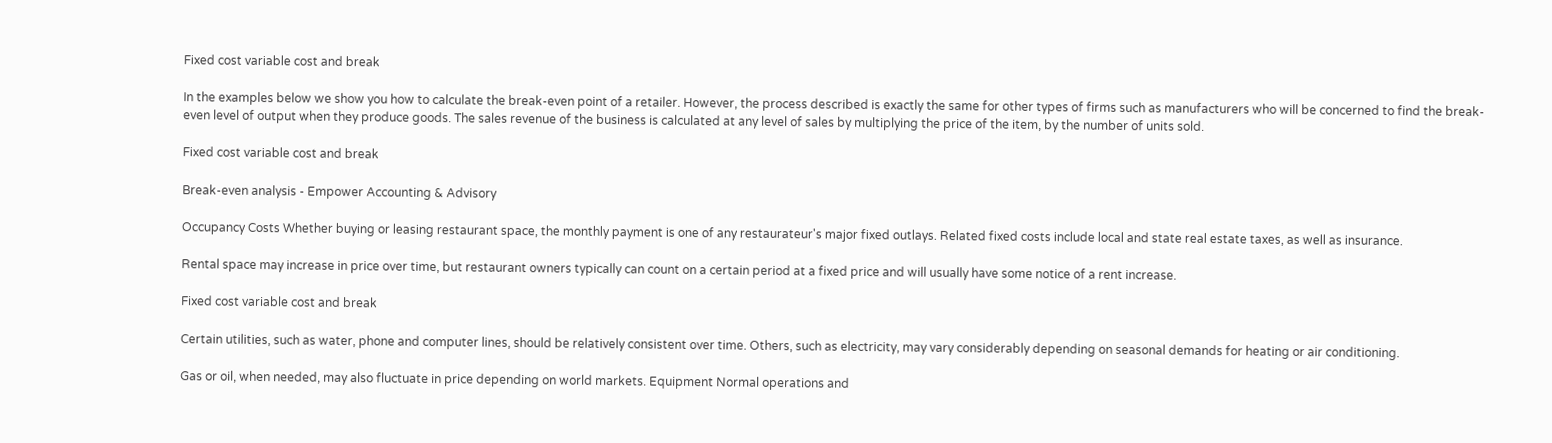Fixed cost variable cost and break

In the examples below we show you how to calculate the break-even point of a retailer. However, the process described is exactly the same for other types of firms such as manufacturers who will be concerned to find the break-even level of output when they produce goods. The sales revenue of the business is calculated at any level of sales by multiplying the price of the item, by the number of units sold.

Fixed cost variable cost and break

Break-even analysis - Empower Accounting & Advisory

Occupancy Costs Whether buying or leasing restaurant space, the monthly payment is one of any restaurateur's major fixed outlays. Related fixed costs include local and state real estate taxes, as well as insurance.

Rental space may increase in price over time, but restaurant owners typically can count on a certain period at a fixed price and will usually have some notice of a rent increase.

Fixed cost variable cost and break

Certain utilities, such as water, phone and computer lines, should be relatively consistent over time. Others, such as electricity, may vary considerably depending on seasonal demands for heating or air conditioning.

Gas or oil, when needed, may also fluctuate in price depending on world markets. Equipment Normal operations and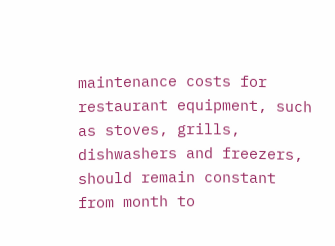maintenance costs for restaurant equipment, such as stoves, grills, dishwashers and freezers, should remain constant from month to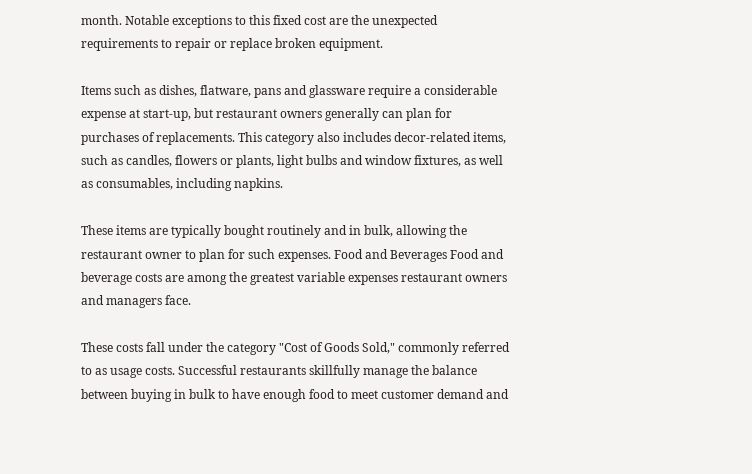month. Notable exceptions to this fixed cost are the unexpected requirements to repair or replace broken equipment.

Items such as dishes, flatware, pans and glassware require a considerable expense at start-up, but restaurant owners generally can plan for purchases of replacements. This category also includes decor-related items, such as candles, flowers or plants, light bulbs and window fixtures, as well as consumables, including napkins.

These items are typically bought routinely and in bulk, allowing the restaurant owner to plan for such expenses. Food and Beverages Food and beverage costs are among the greatest variable expenses restaurant owners and managers face.

These costs fall under the category "Cost of Goods Sold," commonly referred to as usage costs. Successful restaurants skillfully manage the balance between buying in bulk to have enough food to meet customer demand and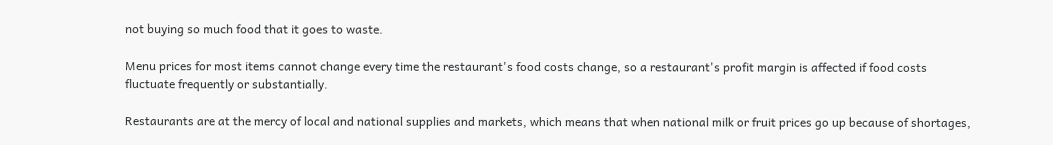not buying so much food that it goes to waste.

Menu prices for most items cannot change every time the restaurant's food costs change, so a restaurant's profit margin is affected if food costs fluctuate frequently or substantially.

Restaurants are at the mercy of local and national supplies and markets, which means that when national milk or fruit prices go up because of shortages,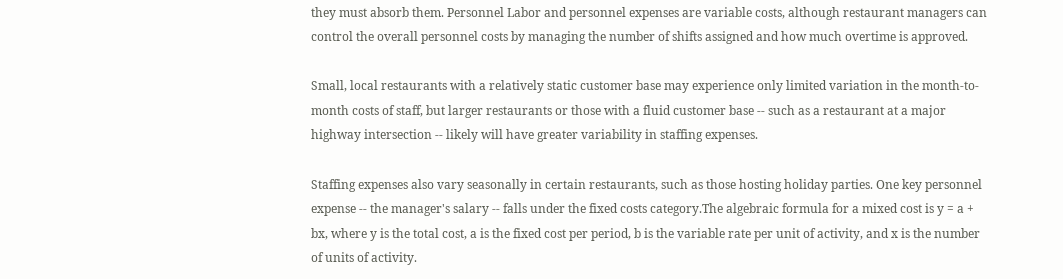they must absorb them. Personnel Labor and personnel expenses are variable costs, although restaurant managers can control the overall personnel costs by managing the number of shifts assigned and how much overtime is approved.

Small, local restaurants with a relatively static customer base may experience only limited variation in the month-to-month costs of staff, but larger restaurants or those with a fluid customer base -- such as a restaurant at a major highway intersection -- likely will have greater variability in staffing expenses.

Staffing expenses also vary seasonally in certain restaurants, such as those hosting holiday parties. One key personnel expense -- the manager's salary -- falls under the fixed costs category.The algebraic formula for a mixed cost is y = a + bx, where y is the total cost, a is the fixed cost per period, b is the variable rate per unit of activity, and x is the number of units of activity.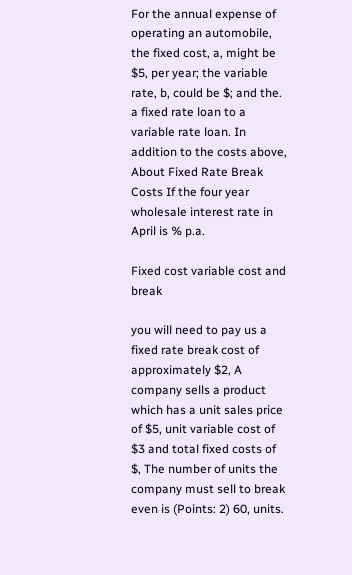For the annual expense of operating an automobile, the fixed cost, a, might be $5, per year; the variable rate, b, could be $; and the. a fixed rate loan to a variable rate loan. In addition to the costs above, About Fixed Rate Break Costs If the four year wholesale interest rate in April is % p.a.

Fixed cost variable cost and break

you will need to pay us a fixed rate break cost of approximately $2, A company sells a product which has a unit sales price of $5, unit variable cost of $3 and total fixed costs of $, The number of units the company must sell to break even is (Points: 2) 60, units.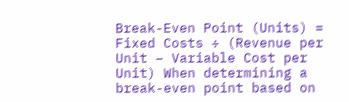Break-Even Point (Units) = Fixed Costs ÷ (Revenue per Unit – Variable Cost per Unit) When determining a break-even point based on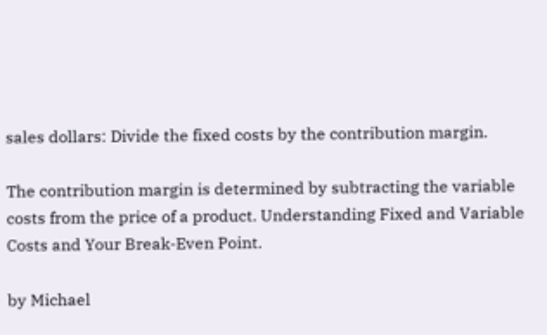sales dollars: Divide the fixed costs by the contribution margin.

The contribution margin is determined by subtracting the variable costs from the price of a product. Understanding Fixed and Variable Costs and Your Break-Even Point.

by Michael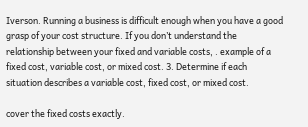Iverson. Running a business is difficult enough when you have a good grasp of your cost structure. If you don’t understand the relationship between your fixed and variable costs, . example of a fixed cost, variable cost, or mixed cost. 3. Determine if each situation describes a variable cost, fixed cost, or mixed cost.

cover the fixed costs exactly.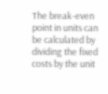The break-even point in units can be calculated by dividing the fixed costs by the unit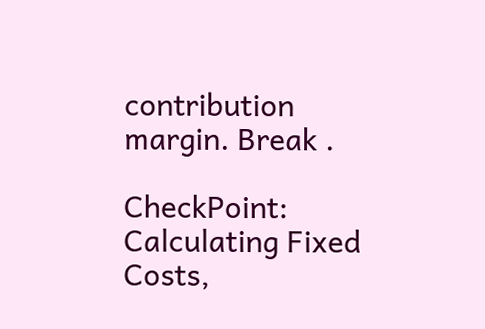contribution margin. Break .

CheckPoint: Calculating Fixed Costs,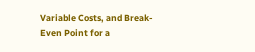Variable Costs, and Break-Even Point for a